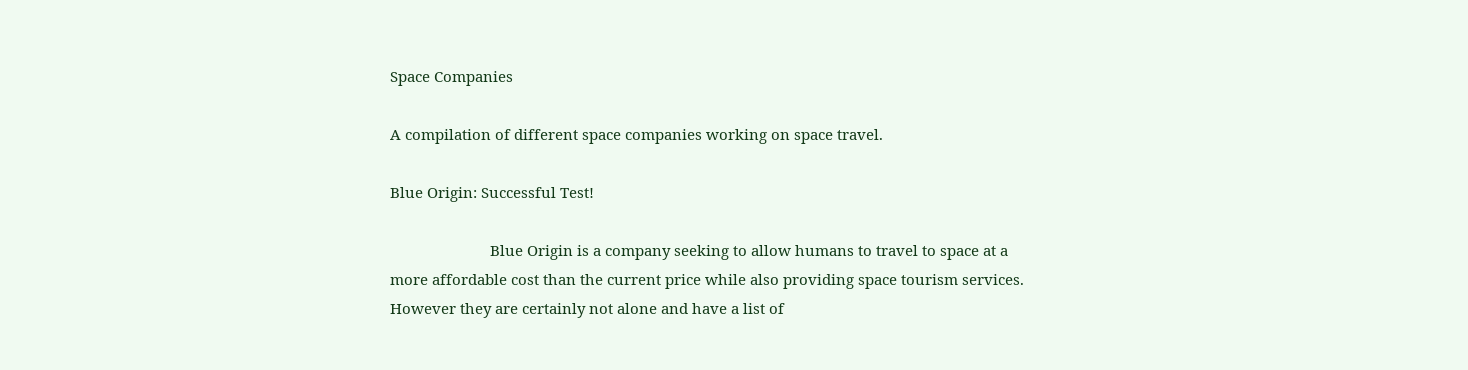Space Companies

A compilation of different space companies working on space travel.

Blue Origin: Successful Test!

                         Blue Origin is a company seeking to allow humans to travel to space at a more affordable cost than the current price while also providing space tourism services. However they are certainly not alone and have a list of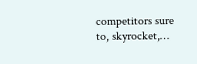competitors sure to, skyrocket,…